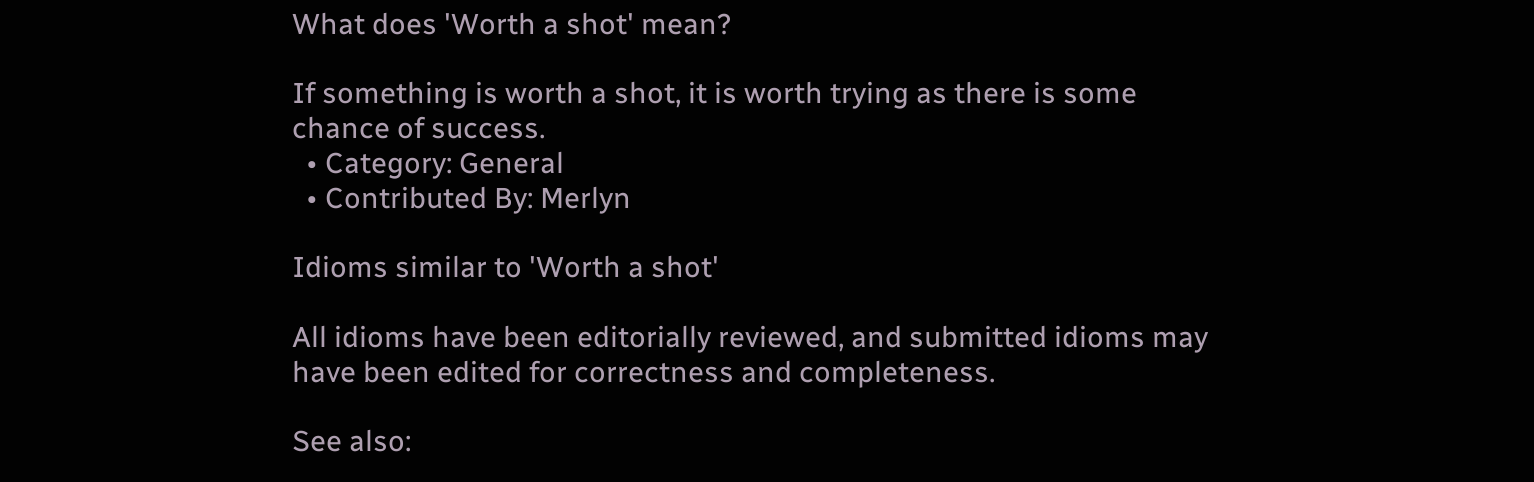What does 'Worth a shot' mean?

If something is worth a shot, it is worth trying as there is some chance of success.
  • Category: General
  • Contributed By: Merlyn

Idioms similar to 'Worth a shot'

All idioms have been editorially reviewed, and submitted idioms may have been edited for correctness and completeness.

See also: